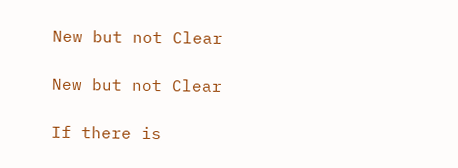New but not Clear

New but not Clear

If there is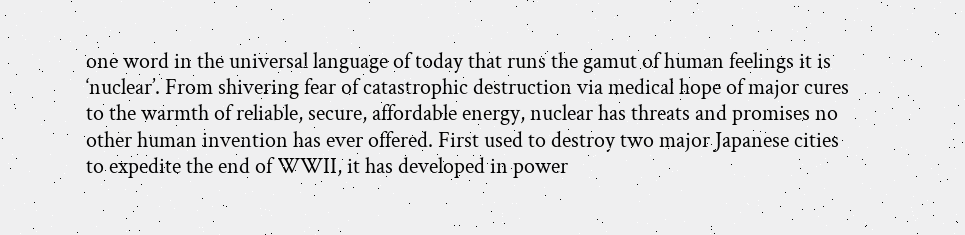one word in the universal language of today that runs the gamut of human feelings it is ‘nuclear’. From shivering fear of catastrophic destruction via medical hope of major cures to the warmth of reliable, secure, affordable energy, nuclear has threats and promises no other human invention has ever offered. First used to destroy two major Japanese cities to expedite the end of WWII, it has developed in power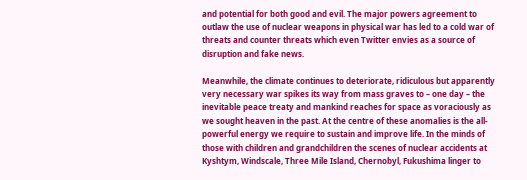and potential for both good and evil. The major powers agreement to outlaw the use of nuclear weapons in physical war has led to a cold war of threats and counter threats which even Twitter envies as a source of disruption and fake news.

Meanwhile, the climate continues to deteriorate, ridiculous but apparently very necessary war spikes its way from mass graves to – one day – the inevitable peace treaty and mankind reaches for space as voraciously as we sought heaven in the past. At the centre of these anomalies is the all-powerful energy we require to sustain and improve life. In the minds of those with children and grandchildren the scenes of nuclear accidents at Kyshtym, Windscale, Three Mile Island, Chernobyl, Fukushima linger to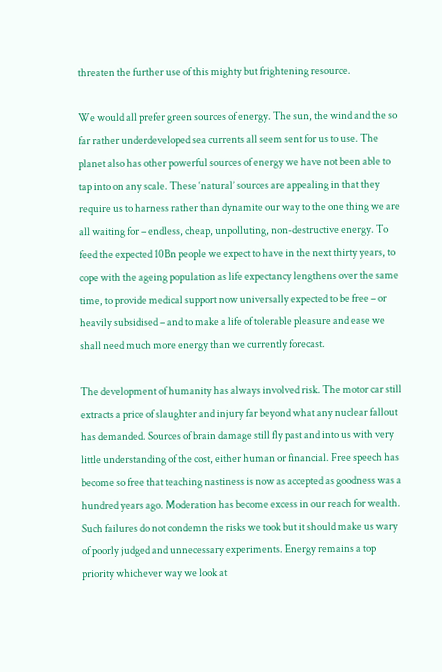threaten the further use of this mighty but frightening resource.

We would all prefer green sources of energy. The sun, the wind and the so far rather underdeveloped sea currents all seem sent for us to use. The planet also has other powerful sources of energy we have not been able to tap into on any scale. These ‘natural’ sources are appealing in that they require us to harness rather than dynamite our way to the one thing we are all waiting for – endless, cheap, unpolluting, non-destructive energy. To feed the expected 10Bn people we expect to have in the next thirty years, to cope with the ageing population as life expectancy lengthens over the same time, to provide medical support now universally expected to be free – or heavily subsidised – and to make a life of tolerable pleasure and ease we shall need much more energy than we currently forecast.

The development of humanity has always involved risk. The motor car still extracts a price of slaughter and injury far beyond what any nuclear fallout has demanded. Sources of brain damage still fly past and into us with very little understanding of the cost, either human or financial. Free speech has become so free that teaching nastiness is now as accepted as goodness was a hundred years ago. Moderation has become excess in our reach for wealth. Such failures do not condemn the risks we took but it should make us wary of poorly judged and unnecessary experiments. Energy remains a top priority whichever way we look at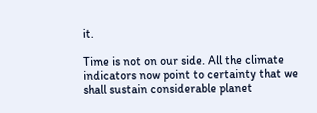it.

Time is not on our side. All the climate indicators now point to certainty that we shall sustain considerable planet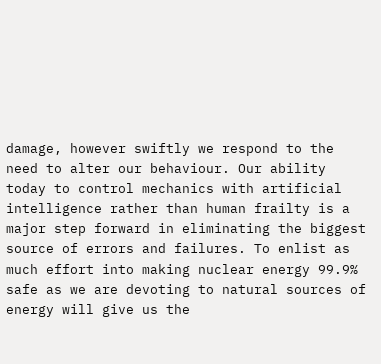damage, however swiftly we respond to the need to alter our behaviour. Our ability today to control mechanics with artificial intelligence rather than human frailty is a major step forward in eliminating the biggest source of errors and failures. To enlist as much effort into making nuclear energy 99.9% safe as we are devoting to natural sources of energy will give us the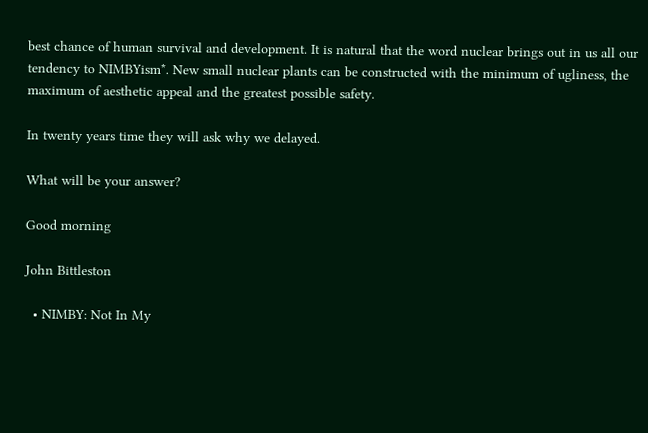best chance of human survival and development. It is natural that the word nuclear brings out in us all our tendency to NIMBYism*. New small nuclear plants can be constructed with the minimum of ugliness, the maximum of aesthetic appeal and the greatest possible safety.

In twenty years time they will ask why we delayed.

What will be your answer?

Good morning

John Bittleston

  • NIMBY: Not In My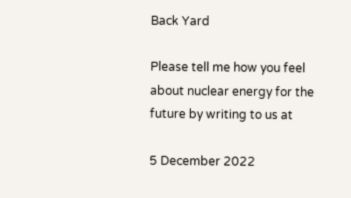Back Yard

Please tell me how you feel about nuclear energy for the future by writing to us at

5 December 2022